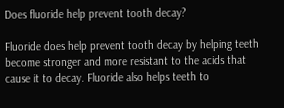Does fluoride help prevent tooth decay?

Fluoride does help prevent tooth decay by helping teeth become stronger and more resistant to the acids that cause it to decay. Fluoride also helps teeth to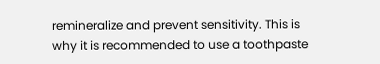remineralize and prevent sensitivity. This is why it is recommended to use a toothpaste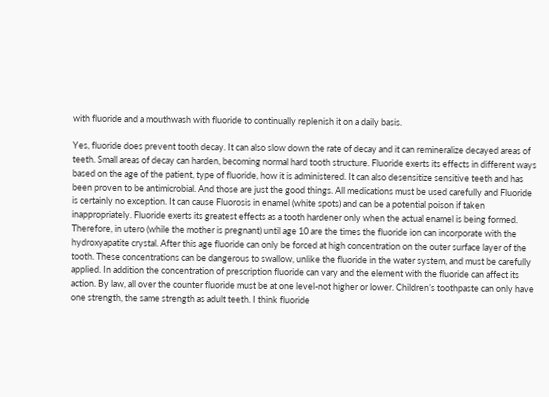with fluoride and a mouthwash with fluoride to continually replenish it on a daily basis.

Yes, fluoride does prevent tooth decay. It can also slow down the rate of decay and it can remineralize decayed areas of teeth. Small areas of decay can harden, becoming normal hard tooth structure. Fluoride exerts its effects in different ways based on the age of the patient, type of fluoride, how it is administered. It can also desensitize sensitive teeth and has been proven to be antimicrobial. And those are just the good things. All medications must be used carefully and Fluoride is certainly no exception. It can cause Fluorosis in enamel (white spots) and can be a potential poison if taken inappropriately. Fluoride exerts its greatest effects as a tooth hardener only when the actual enamel is being formed. Therefore, in utero (while the mother is pregnant) until age 10 are the times the fluoride ion can incorporate with the hydroxyapatite crystal. After this age fluoride can only be forced at high concentration on the outer surface layer of the tooth. These concentrations can be dangerous to swallow, unlike the fluoride in the water system, and must be carefully applied. In addition the concentration of prescription fluoride can vary and the element with the fluoride can affect its action. By law, all over the counter fluoride must be at one level-not higher or lower. Children’s toothpaste can only have one strength, the same strength as adult teeth. I think fluoride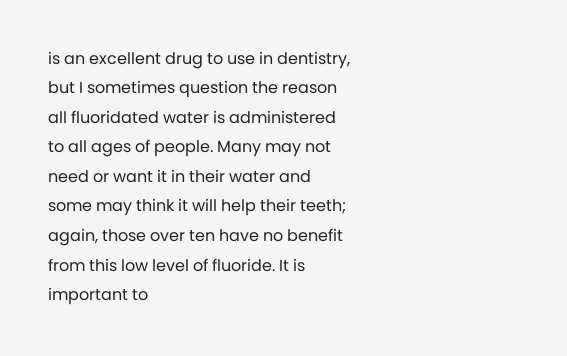is an excellent drug to use in dentistry, but I sometimes question the reason all fluoridated water is administered to all ages of people. Many may not need or want it in their water and some may think it will help their teeth; again, those over ten have no benefit from this low level of fluoride. It is important to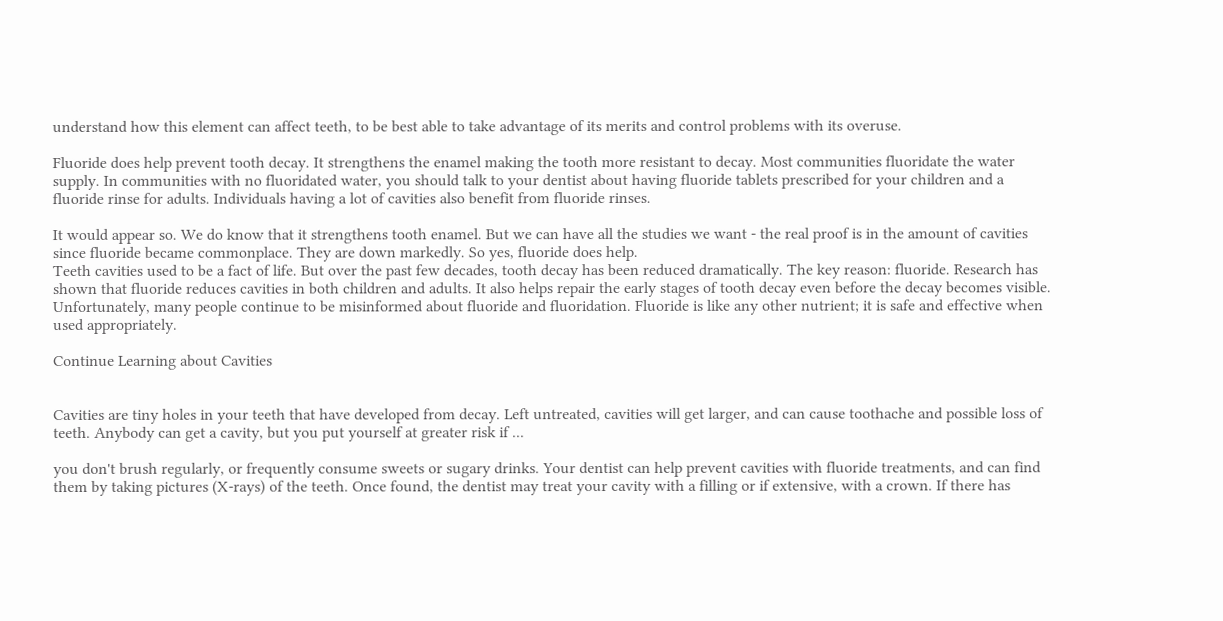understand how this element can affect teeth, to be best able to take advantage of its merits and control problems with its overuse.

Fluoride does help prevent tooth decay. It strengthens the enamel making the tooth more resistant to decay. Most communities fluoridate the water supply. In communities with no fluoridated water, you should talk to your dentist about having fluoride tablets prescribed for your children and a fluoride rinse for adults. Individuals having a lot of cavities also benefit from fluoride rinses.

It would appear so. We do know that it strengthens tooth enamel. But we can have all the studies we want - the real proof is in the amount of cavities since fluoride became commonplace. They are down markedly. So yes, fluoride does help.
Teeth cavities used to be a fact of life. But over the past few decades, tooth decay has been reduced dramatically. The key reason: fluoride. Research has shown that fluoride reduces cavities in both children and adults. It also helps repair the early stages of tooth decay even before the decay becomes visible. Unfortunately, many people continue to be misinformed about fluoride and fluoridation. Fluoride is like any other nutrient; it is safe and effective when used appropriately.

Continue Learning about Cavities


Cavities are tiny holes in your teeth that have developed from decay. Left untreated, cavities will get larger, and can cause toothache and possible loss of teeth. Anybody can get a cavity, but you put yourself at greater risk if ...

you don't brush regularly, or frequently consume sweets or sugary drinks. Your dentist can help prevent cavities with fluoride treatments, and can find them by taking pictures (X-rays) of the teeth. Once found, the dentist may treat your cavity with a filling or if extensive, with a crown. If there has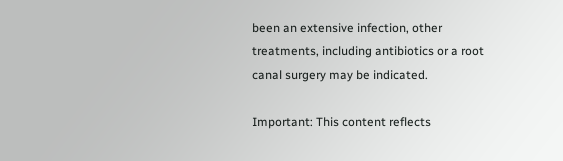been an extensive infection, other treatments, including antibiotics or a root canal surgery may be indicated.

Important: This content reflects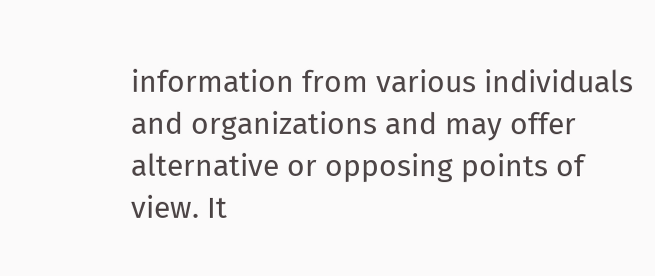information from various individuals and organizations and may offer alternative or opposing points of view. It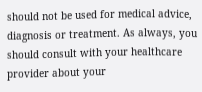should not be used for medical advice, diagnosis or treatment. As always, you should consult with your healthcare provider about your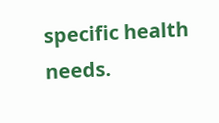specific health needs.